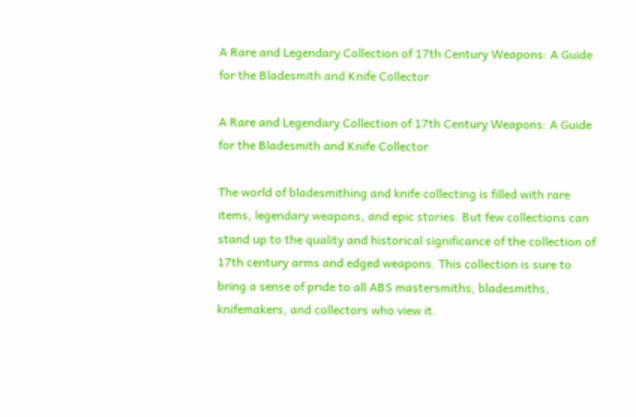A Rare and Legendary Collection of 17th Century Weapons: A Guide for the Bladesmith and Knife Collector

A Rare and Legendary Collection of 17th Century Weapons: A Guide for the Bladesmith and Knife Collector

The world of bladesmithing and knife collecting is filled with rare items, legendary weapons, and epic stories. But few collections can stand up to the quality and historical significance of the collection of 17th century arms and edged weapons. This collection is sure to bring a sense of pride to all ABS mastersmiths, bladesmiths, knifemakers, and collectors who view it.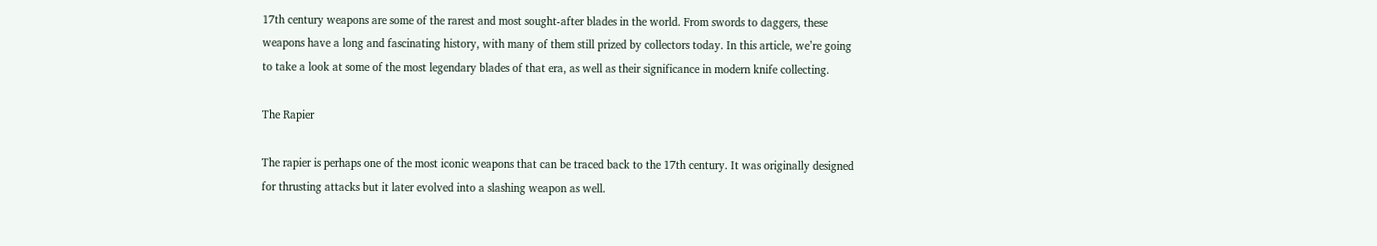17th century weapons are some of the rarest and most sought-after blades in the world. From swords to daggers, these weapons have a long and fascinating history, with many of them still prized by collectors today. In this article, we’re going to take a look at some of the most legendary blades of that era, as well as their significance in modern knife collecting.

The Rapier

The rapier is perhaps one of the most iconic weapons that can be traced back to the 17th century. It was originally designed for thrusting attacks but it later evolved into a slashing weapon as well.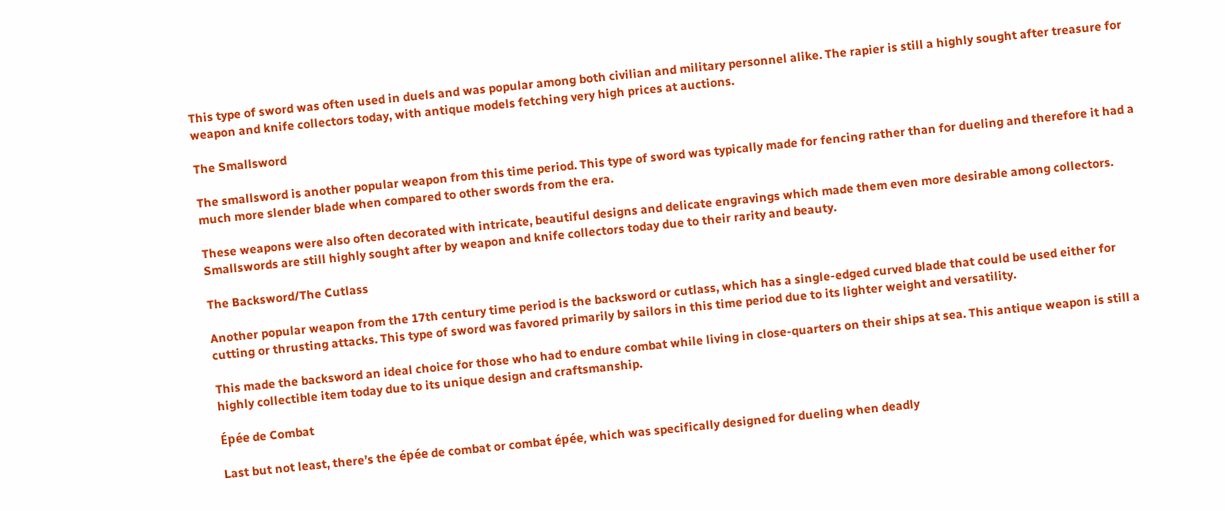This type of sword was often used in duels and was popular among both civilian and military personnel alike. The rapier is still a highly sought after treasure for weapon and knife collectors today, with antique models fetching very high prices at auctions.

The Smallsword

The smallsword is another popular weapon from this time period. This type of sword was typically made for fencing rather than for dueling and therefore it had a much more slender blade when compared to other swords from the era.

These weapons were also often decorated with intricate, beautiful designs and delicate engravings which made them even more desirable among collectors. Smallswords are still highly sought after by weapon and knife collectors today due to their rarity and beauty.

The Backsword/The Cutlass

Another popular weapon from the 17th century time period is the backsword or cutlass, which has a single-edged curved blade that could be used either for cutting or thrusting attacks. This type of sword was favored primarily by sailors in this time period due to its lighter weight and versatility.

This made the backsword an ideal choice for those who had to endure combat while living in close-quarters on their ships at sea. This antique weapon is still a highly collectible item today due to its unique design and craftsmanship.

Épée de Combat

Last but not least, there’s the épée de combat or combat épée, which was specifically designed for dueling when deadly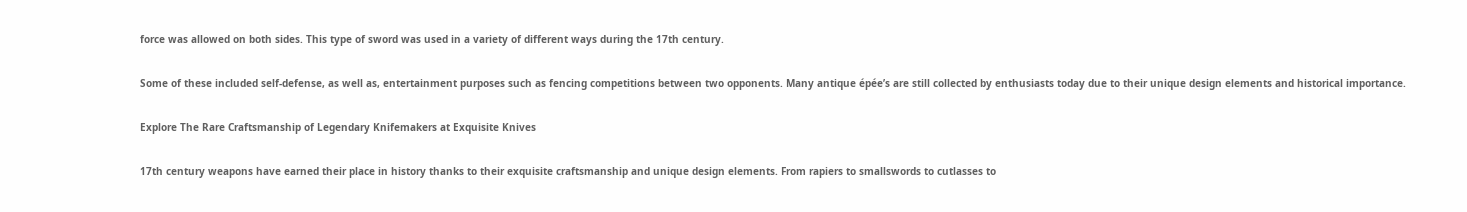force was allowed on both sides. This type of sword was used in a variety of different ways during the 17th century.

Some of these included self-defense, as well as, entertainment purposes such as fencing competitions between two opponents. Many antique épée’s are still collected by enthusiasts today due to their unique design elements and historical importance.

Explore The Rare Craftsmanship of Legendary Knifemakers at Exquisite Knives

17th century weapons have earned their place in history thanks to their exquisite craftsmanship and unique design elements. From rapiers to smallswords to cutlasses to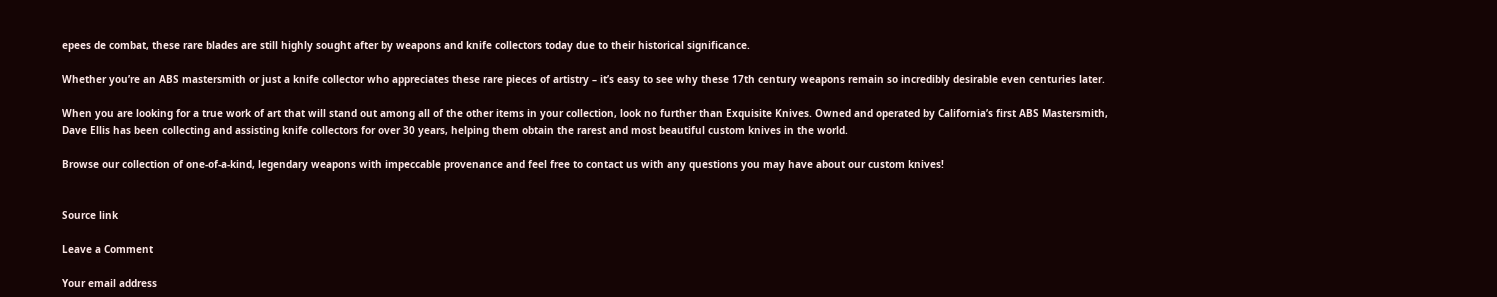epees de combat, these rare blades are still highly sought after by weapons and knife collectors today due to their historical significance.

Whether you’re an ABS mastersmith or just a knife collector who appreciates these rare pieces of artistry – it’s easy to see why these 17th century weapons remain so incredibly desirable even centuries later.

When you are looking for a true work of art that will stand out among all of the other items in your collection, look no further than Exquisite Knives. Owned and operated by California’s first ABS Mastersmith, Dave Ellis has been collecting and assisting knife collectors for over 30 years, helping them obtain the rarest and most beautiful custom knives in the world.

Browse our collection of one-of-a-kind, legendary weapons with impeccable provenance and feel free to contact us with any questions you may have about our custom knives!


Source link

Leave a Comment

Your email address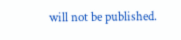will not be published.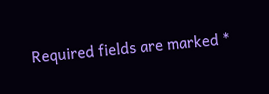Required fields are marked *